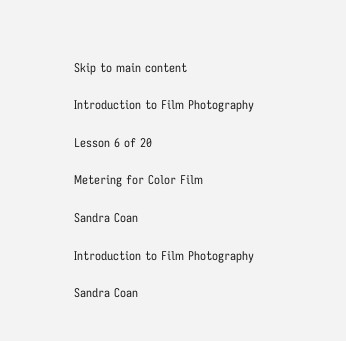Skip to main content

Introduction to Film Photography

Lesson 6 of 20

Metering for Color Film

Sandra Coan

Introduction to Film Photography

Sandra Coan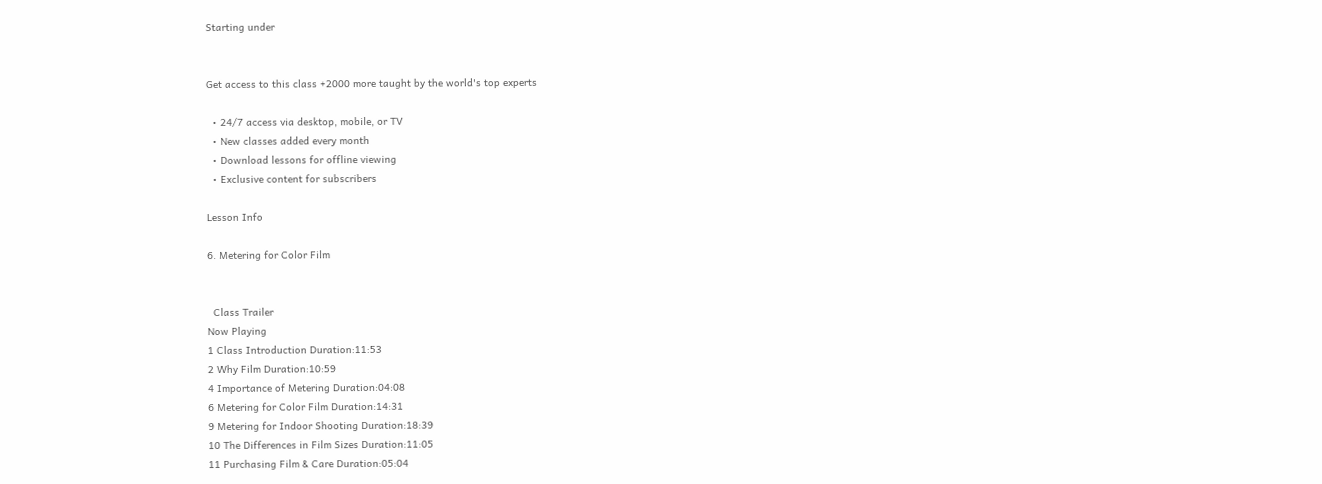Starting under


Get access to this class +2000 more taught by the world's top experts

  • 24/7 access via desktop, mobile, or TV
  • New classes added every month
  • Download lessons for offline viewing
  • Exclusive content for subscribers

Lesson Info

6. Metering for Color Film


  Class Trailer
Now Playing
1 Class Introduction Duration:11:53
2 Why Film Duration:10:59
4 Importance of Metering Duration:04:08
6 Metering for Color Film Duration:14:31
9 Metering for Indoor Shooting Duration:18:39
10 The Differences in Film Sizes Duration:11:05
11 Purchasing Film & Care Duration:05:04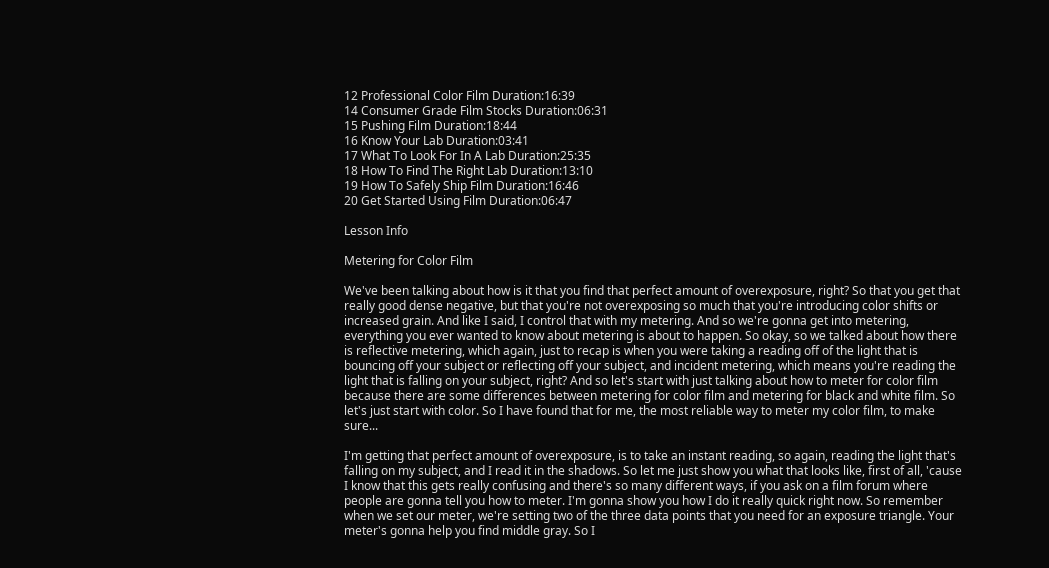12 Professional Color Film Duration:16:39
14 Consumer Grade Film Stocks Duration:06:31
15 Pushing Film Duration:18:44
16 Know Your Lab Duration:03:41
17 What To Look For In A Lab Duration:25:35
18 How To Find The Right Lab Duration:13:10
19 How To Safely Ship Film Duration:16:46
20 Get Started Using Film Duration:06:47

Lesson Info

Metering for Color Film

We've been talking about how is it that you find that perfect amount of overexposure, right? So that you get that really good dense negative, but that you're not overexposing so much that you're introducing color shifts or increased grain. And like I said, I control that with my metering. And so we're gonna get into metering, everything you ever wanted to know about metering is about to happen. So okay, so we talked about how there is reflective metering, which again, just to recap is when you were taking a reading off of the light that is bouncing off your subject or reflecting off your subject, and incident metering, which means you're reading the light that is falling on your subject, right? And so let's start with just talking about how to meter for color film because there are some differences between metering for color film and metering for black and white film. So let's just start with color. So I have found that for me, the most reliable way to meter my color film, to make sure...

I'm getting that perfect amount of overexposure, is to take an instant reading, so again, reading the light that's falling on my subject, and I read it in the shadows. So let me just show you what that looks like, first of all, 'cause I know that this gets really confusing and there's so many different ways, if you ask on a film forum where people are gonna tell you how to meter. I'm gonna show you how I do it really quick right now. So remember when we set our meter, we're setting two of the three data points that you need for an exposure triangle. Your meter's gonna help you find middle gray. So I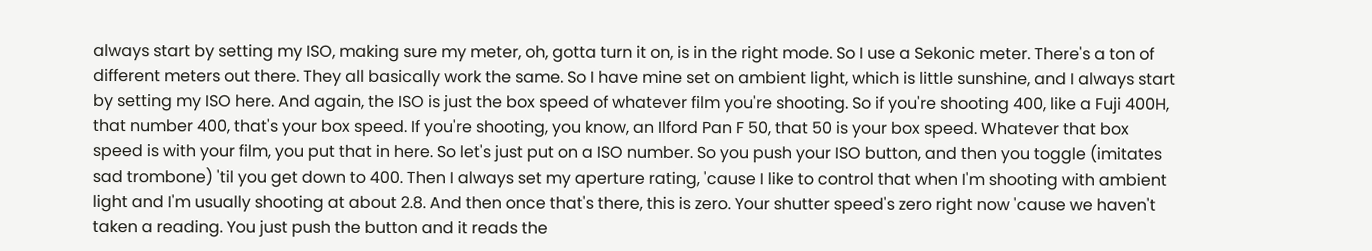always start by setting my ISO, making sure my meter, oh, gotta turn it on, is in the right mode. So I use a Sekonic meter. There's a ton of different meters out there. They all basically work the same. So I have mine set on ambient light, which is little sunshine, and I always start by setting my ISO here. And again, the ISO is just the box speed of whatever film you're shooting. So if you're shooting 400, like a Fuji 400H, that number 400, that's your box speed. If you're shooting, you know, an Ilford Pan F 50, that 50 is your box speed. Whatever that box speed is with your film, you put that in here. So let's just put on a ISO number. So you push your ISO button, and then you toggle (imitates sad trombone) 'til you get down to 400. Then I always set my aperture rating, 'cause I like to control that when I'm shooting with ambient light and I'm usually shooting at about 2.8. And then once that's there, this is zero. Your shutter speed's zero right now 'cause we haven't taken a reading. You just push the button and it reads the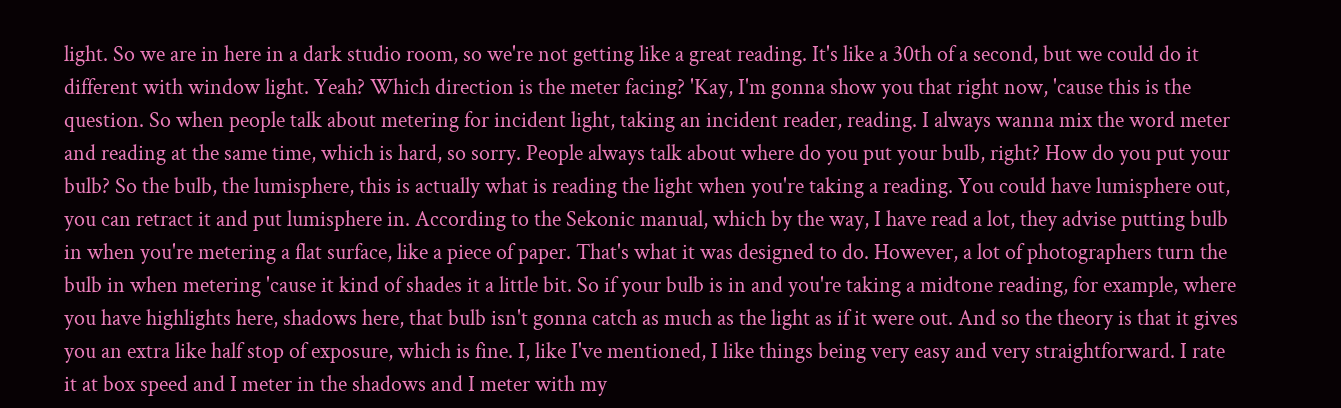light. So we are in here in a dark studio room, so we're not getting like a great reading. It's like a 30th of a second, but we could do it different with window light. Yeah? Which direction is the meter facing? 'Kay, I'm gonna show you that right now, 'cause this is the question. So when people talk about metering for incident light, taking an incident reader, reading. I always wanna mix the word meter and reading at the same time, which is hard, so sorry. People always talk about where do you put your bulb, right? How do you put your bulb? So the bulb, the lumisphere, this is actually what is reading the light when you're taking a reading. You could have lumisphere out, you can retract it and put lumisphere in. According to the Sekonic manual, which by the way, I have read a lot, they advise putting bulb in when you're metering a flat surface, like a piece of paper. That's what it was designed to do. However, a lot of photographers turn the bulb in when metering 'cause it kind of shades it a little bit. So if your bulb is in and you're taking a midtone reading, for example, where you have highlights here, shadows here, that bulb isn't gonna catch as much as the light as if it were out. And so the theory is that it gives you an extra like half stop of exposure, which is fine. I, like I've mentioned, I like things being very easy and very straightforward. I rate it at box speed and I meter in the shadows and I meter with my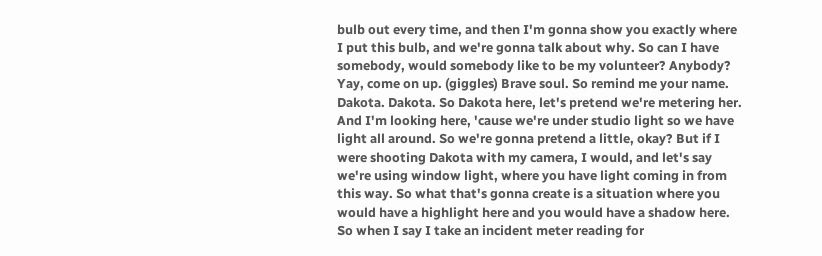bulb out every time, and then I'm gonna show you exactly where I put this bulb, and we're gonna talk about why. So can I have somebody, would somebody like to be my volunteer? Anybody? Yay, come on up. (giggles) Brave soul. So remind me your name. Dakota. Dakota. So Dakota here, let's pretend we're metering her. And I'm looking here, 'cause we're under studio light so we have light all around. So we're gonna pretend a little, okay? But if I were shooting Dakota with my camera, I would, and let's say we're using window light, where you have light coming in from this way. So what that's gonna create is a situation where you would have a highlight here and you would have a shadow here. So when I say I take an incident meter reading for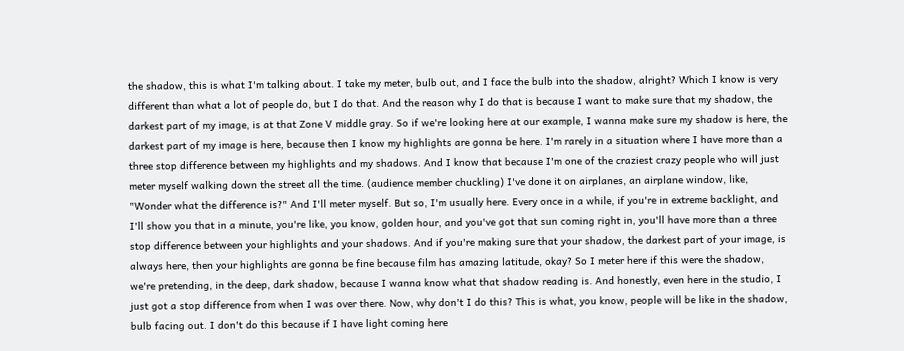the shadow, this is what I'm talking about. I take my meter, bulb out, and I face the bulb into the shadow, alright? Which I know is very different than what a lot of people do, but I do that. And the reason why I do that is because I want to make sure that my shadow, the darkest part of my image, is at that Zone V middle gray. So if we're looking here at our example, I wanna make sure my shadow is here, the darkest part of my image is here, because then I know my highlights are gonna be here. I'm rarely in a situation where I have more than a three stop difference between my highlights and my shadows. And I know that because I'm one of the craziest crazy people who will just meter myself walking down the street all the time. (audience member chuckling) I've done it on airplanes, an airplane window, like, "Wonder what the difference is?" And I'll meter myself. But so, I'm usually here. Every once in a while, if you're in extreme backlight, and I'll show you that in a minute, you're like, you know, golden hour, and you've got that sun coming right in, you'll have more than a three stop difference between your highlights and your shadows. And if you're making sure that your shadow, the darkest part of your image, is always here, then your highlights are gonna be fine because film has amazing latitude, okay? So I meter here if this were the shadow, we're pretending, in the deep, dark shadow, because I wanna know what that shadow reading is. And honestly, even here in the studio, I just got a stop difference from when I was over there. Now, why don't I do this? This is what, you know, people will be like in the shadow, bulb facing out. I don't do this because if I have light coming here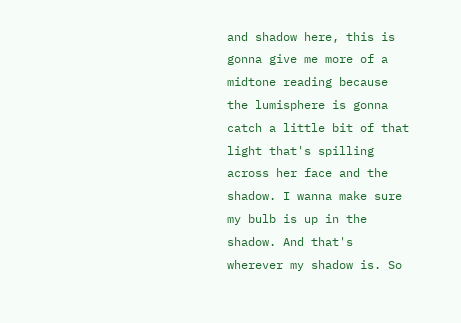and shadow here, this is gonna give me more of a midtone reading because the lumisphere is gonna catch a little bit of that light that's spilling across her face and the shadow. I wanna make sure my bulb is up in the shadow. And that's wherever my shadow is. So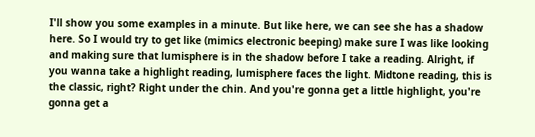I'll show you some examples in a minute. But like here, we can see she has a shadow here. So I would try to get like (mimics electronic beeping) make sure I was like looking and making sure that lumisphere is in the shadow before I take a reading. Alright, if you wanna take a highlight reading, lumisphere faces the light. Midtone reading, this is the classic, right? Right under the chin. And you're gonna get a little highlight, you're gonna get a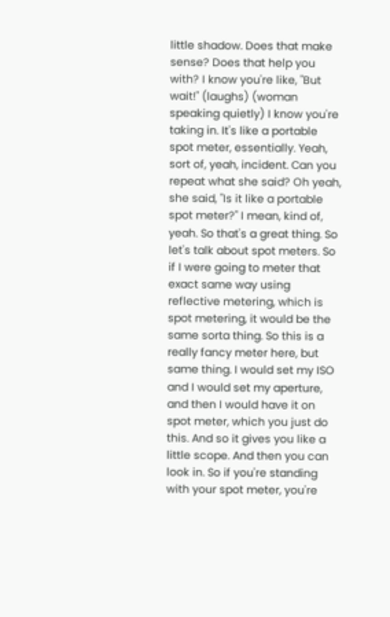little shadow. Does that make sense? Does that help you with? I know you're like, "But wait!" (laughs) (woman speaking quietly) I know you're taking in. It's like a portable spot meter, essentially. Yeah, sort of, yeah, incident. Can you repeat what she said? Oh yeah, she said, "Is it like a portable spot meter?" I mean, kind of, yeah. So that's a great thing. So let's talk about spot meters. So if I were going to meter that exact same way using reflective metering, which is spot metering, it would be the same sorta thing. So this is a really fancy meter here, but same thing. I would set my ISO and I would set my aperture, and then I would have it on spot meter, which you just do this. And so it gives you like a little scope. And then you can look in. So if you're standing with your spot meter, you're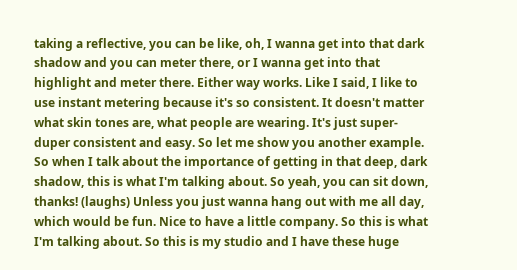taking a reflective, you can be like, oh, I wanna get into that dark shadow and you can meter there, or I wanna get into that highlight and meter there. Either way works. Like I said, I like to use instant metering because it's so consistent. It doesn't matter what skin tones are, what people are wearing. It's just super-duper consistent and easy. So let me show you another example. So when I talk about the importance of getting in that deep, dark shadow, this is what I'm talking about. So yeah, you can sit down, thanks! (laughs) Unless you just wanna hang out with me all day, which would be fun. Nice to have a little company. So this is what I'm talking about. So this is my studio and I have these huge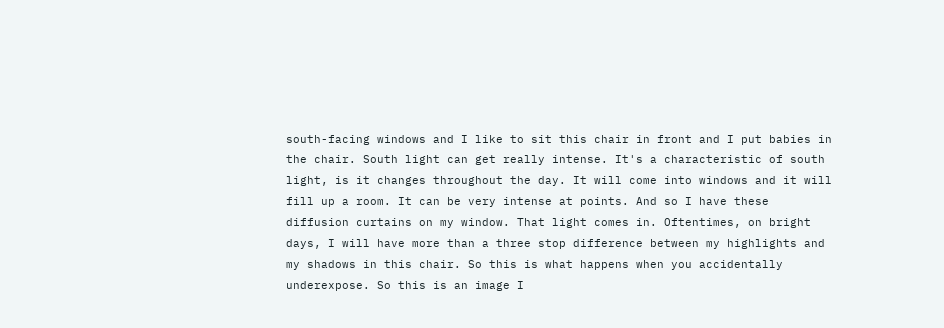south-facing windows and I like to sit this chair in front and I put babies in the chair. South light can get really intense. It's a characteristic of south light, is it changes throughout the day. It will come into windows and it will fill up a room. It can be very intense at points. And so I have these diffusion curtains on my window. That light comes in. Oftentimes, on bright days, I will have more than a three stop difference between my highlights and my shadows in this chair. So this is what happens when you accidentally underexpose. So this is an image I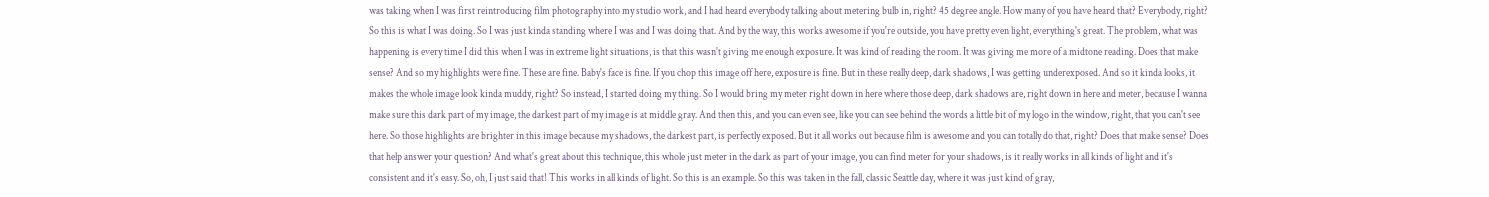was taking when I was first reintroducing film photography into my studio work, and I had heard everybody talking about metering bulb in, right? 45 degree angle. How many of you have heard that? Everybody, right? So this is what I was doing. So I was just kinda standing where I was and I was doing that. And by the way, this works awesome if you're outside, you have pretty even light, everything's great. The problem, what was happening is every time I did this when I was in extreme light situations, is that this wasn't giving me enough exposure. It was kind of reading the room. It was giving me more of a midtone reading. Does that make sense? And so my highlights were fine. These are fine. Baby's face is fine. If you chop this image off here, exposure is fine. But in these really deep, dark shadows, I was getting underexposed. And so it kinda looks, it makes the whole image look kinda muddy, right? So instead, I started doing my thing. So I would bring my meter right down in here where those deep, dark shadows are, right down in here and meter, because I wanna make sure this dark part of my image, the darkest part of my image is at middle gray. And then this, and you can even see, like you can see behind the words a little bit of my logo in the window, right, that you can't see here. So those highlights are brighter in this image because my shadows, the darkest part, is perfectly exposed. But it all works out because film is awesome and you can totally do that, right? Does that make sense? Does that help answer your question? And what's great about this technique, this whole just meter in the dark as part of your image, you can find meter for your shadows, is it really works in all kinds of light and it's consistent and it's easy. So, oh, I just said that! This works in all kinds of light. So this is an example. So this was taken in the fall, classic Seattle day, where it was just kind of gray,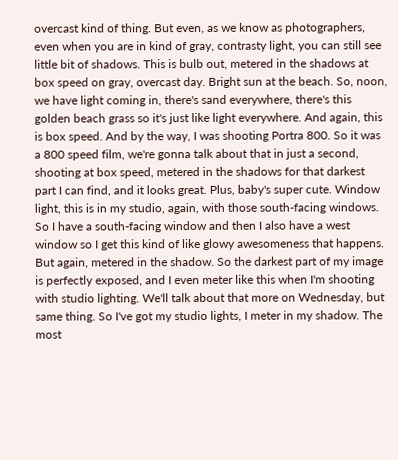overcast kind of thing. But even, as we know as photographers, even when you are in kind of gray, contrasty light, you can still see little bit of shadows. This is bulb out, metered in the shadows at box speed on gray, overcast day. Bright sun at the beach. So, noon, we have light coming in, there's sand everywhere, there's this golden beach grass so it's just like light everywhere. And again, this is box speed. And by the way, I was shooting Portra 800. So it was a 800 speed film, we're gonna talk about that in just a second, shooting at box speed, metered in the shadows for that darkest part I can find, and it looks great. Plus, baby's super cute. Window light, this is in my studio, again, with those south-facing windows. So I have a south-facing window and then I also have a west window so I get this kind of like glowy awesomeness that happens. But again, metered in the shadow. So the darkest part of my image is perfectly exposed, and I even meter like this when I'm shooting with studio lighting. We'll talk about that more on Wednesday, but same thing. So I've got my studio lights, I meter in my shadow. The most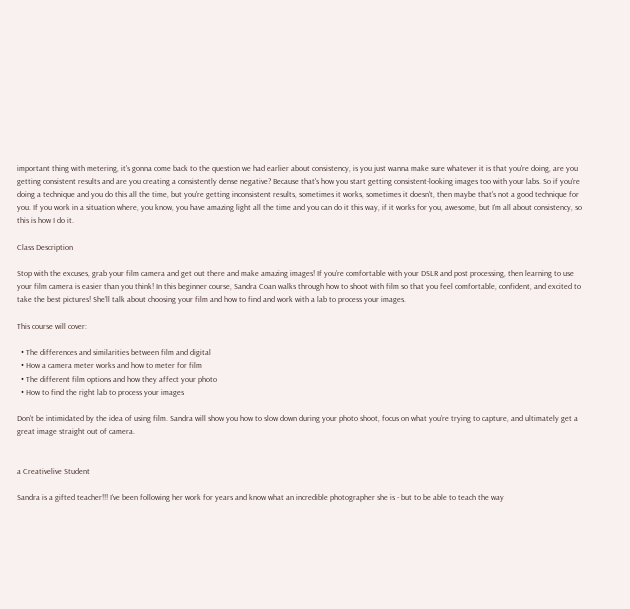important thing with metering, it's gonna come back to the question we had earlier about consistency, is you just wanna make sure whatever it is that you're doing, are you getting consistent results and are you creating a consistently dense negative? Because that's how you start getting consistent-looking images too with your labs. So if you're doing a technique and you do this all the time, but you're getting inconsistent results, sometimes it works, sometimes it doesn't, then maybe that's not a good technique for you. If you work in a situation where, you know, you have amazing light all the time and you can do it this way, if it works for you, awesome, but I'm all about consistency, so this is how I do it.

Class Description

Stop with the excuses, grab your film camera and get out there and make amazing images! If you’re comfortable with your DSLR and post processing, then learning to use your film camera is easier than you think! In this beginner course, Sandra Coan walks through how to shoot with film so that you feel comfortable, confident, and excited to take the best pictures! She’ll talk about choosing your film and how to find and work with a lab to process your images.

This course will cover:

  • The differences and similarities between film and digital
  • How a camera meter works and how to meter for film
  • The different film options and how they affect your photo
  • How to find the right lab to process your images

Don’t be intimidated by the idea of using film. Sandra will show you how to slow down during your photo shoot, focus on what you’re trying to capture, and ultimately get a great image straight out of camera.


a Creativelive Student

Sandra is a gifted teacher!!! I've been following her work for years and know what an incredible photographer she is - but to be able to teach the way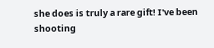she does is truly a rare gift! I've been shooting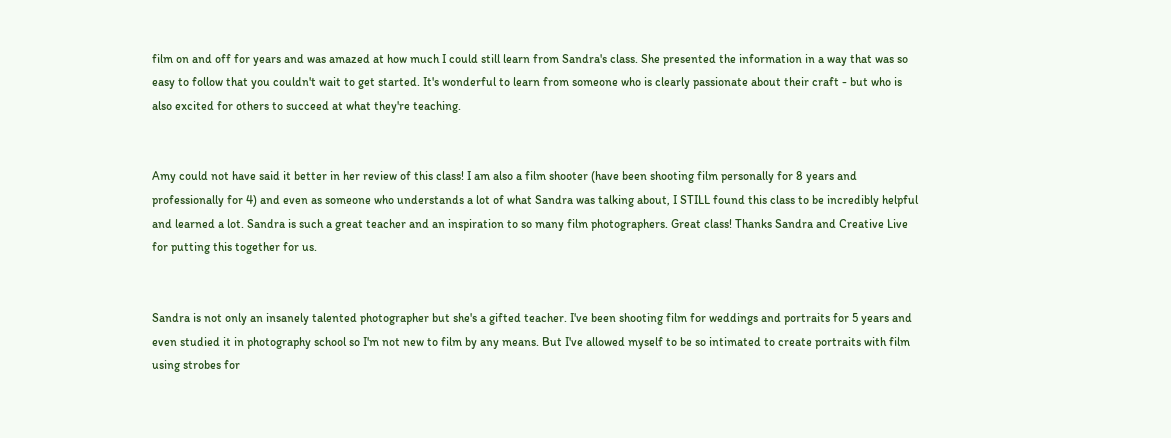film on and off for years and was amazed at how much I could still learn from Sandra's class. She presented the information in a way that was so easy to follow that you couldn't wait to get started. It's wonderful to learn from someone who is clearly passionate about their craft - but who is also excited for others to succeed at what they're teaching.


Amy could not have said it better in her review of this class! I am also a film shooter (have been shooting film personally for 8 years and professionally for 4) and even as someone who understands a lot of what Sandra was talking about, I STILL found this class to be incredibly helpful and learned a lot. Sandra is such a great teacher and an inspiration to so many film photographers. Great class! Thanks Sandra and Creative Live for putting this together for us.


Sandra is not only an insanely talented photographer but she's a gifted teacher. I've been shooting film for weddings and portraits for 5 years and even studied it in photography school so I'm not new to film by any means. But I've allowed myself to be so intimated to create portraits with film using strobes for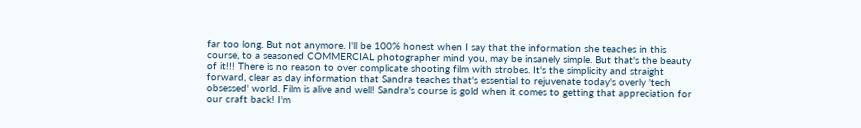far too long. But not anymore. I'll be 100% honest when I say that the information she teaches in this course, to a seasoned COMMERCIAL photographer mind you, may be insanely simple. But that's the beauty of it!!! There is no reason to over complicate shooting film with strobes. It's the simplicity and straight forward, clear as day information that Sandra teaches that's essential to rejuvenate today's overly 'tech obsessed' world. Film is alive and well! Sandra's course is gold when it comes to getting that appreciation for our craft back! I'm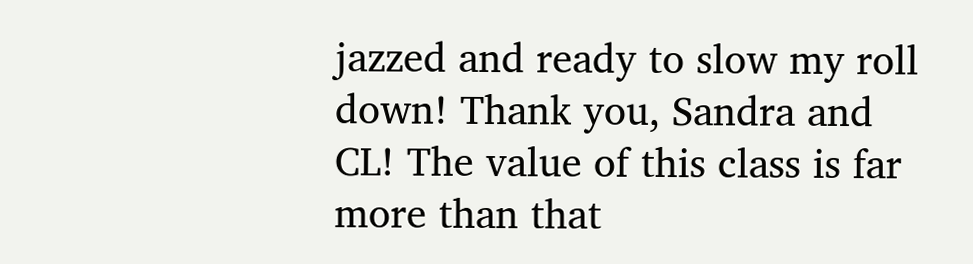jazzed and ready to slow my roll down! Thank you, Sandra and CL! The value of this class is far more than that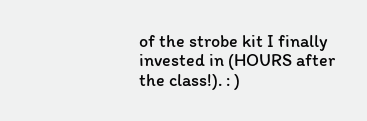of the strobe kit I finally invested in (HOURS after the class!). : )